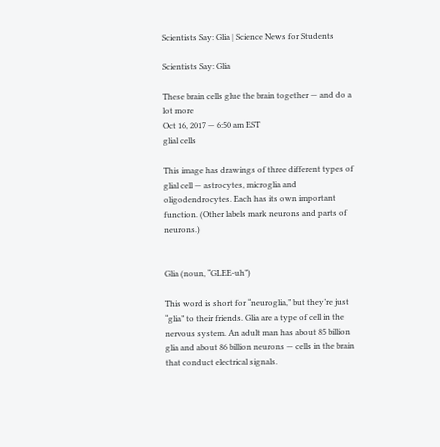Scientists Say: Glia | Science News for Students

Scientists Say: Glia

These brain cells glue the brain together — and do a lot more
Oct 16, 2017 — 6:50 am EST
glial cells

This image has drawings of three different types of glial cell — astrocytes, microglia and oligodendrocytes. Each has its own important function. (Other labels mark neurons and parts of neurons.)


Glia (noun, “GLEE-uh”)

This word is short for “neuroglia,” but they’re just “glia” to their friends. Glia are a type of cell in the nervous system. An adult man has about 85 billion glia and about 86 billion neurons — cells in the brain that conduct electrical signals.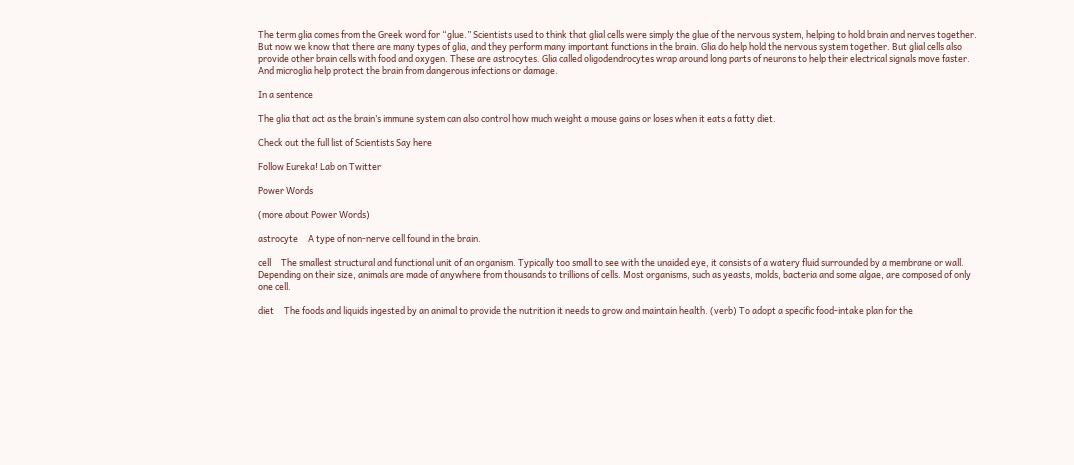The term glia comes from the Greek word for “glue.” Scientists used to think that glial cells were simply the glue of the nervous system, helping to hold brain and nerves together. But now we know that there are many types of glia, and they perform many important functions in the brain. Glia do help hold the nervous system together. But glial cells also provide other brain cells with food and oxygen. These are astrocytes. Glia called oligodendrocytes wrap around long parts of neurons to help their electrical signals move faster. And microglia help protect the brain from dangerous infections or damage.

In a sentence

The glia that act as the brain’s immune system can also control how much weight a mouse gains or loses when it eats a fatty diet.

Check out the full list of Scientists Say here

Follow Eureka! Lab on Twitter

Power Words

(more about Power Words)

astrocyte     A type of non-nerve cell found in the brain.

cell     The smallest structural and functional unit of an organism. Typically too small to see with the unaided eye, it consists of a watery fluid surrounded by a membrane or wall. Depending on their size, animals are made of anywhere from thousands to trillions of cells. Most organisms, such as yeasts, molds, bacteria and some algae, are composed of only one cell.

diet     The foods and liquids ingested by an animal to provide the nutrition it needs to grow and maintain health. (verb) To adopt a specific food-intake plan for the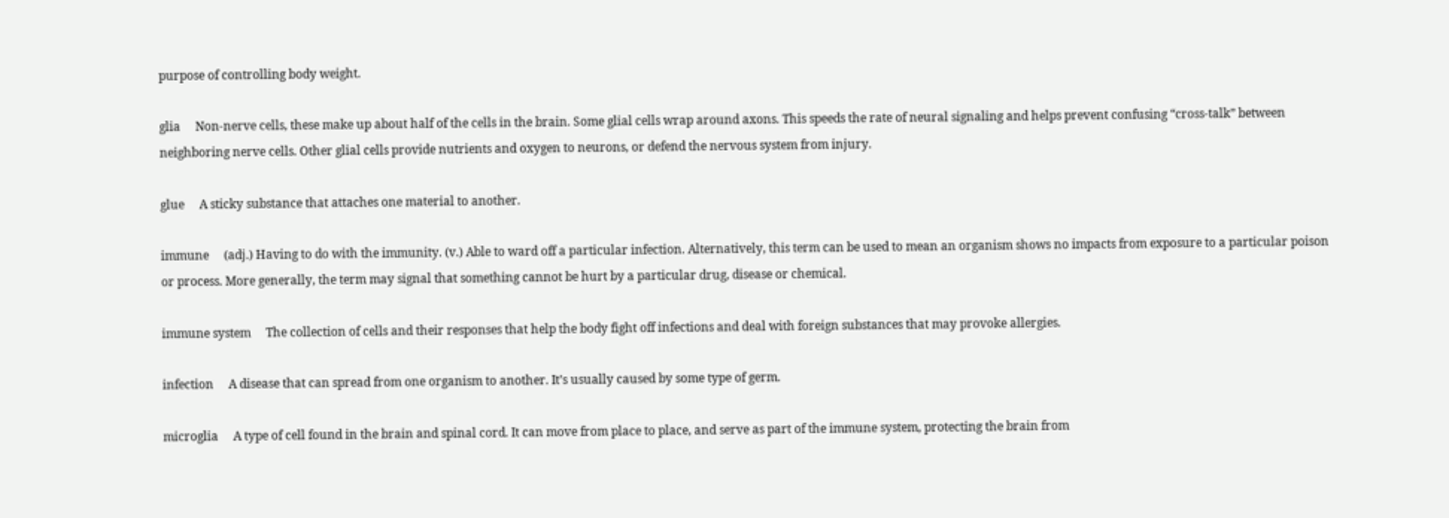purpose of controlling body weight.

glia     Non-nerve cells, these make up about half of the cells in the brain. Some glial cells wrap around axons. This speeds the rate of neural signaling and helps prevent confusing “cross-talk” between neighboring nerve cells. Other glial cells provide nutrients and oxygen to neurons, or defend the nervous system from injury.

glue     A sticky substance that attaches one material to another.

immune     (adj.) Having to do with the immunity. (v.) Able to ward off a particular infection. Alternatively, this term can be used to mean an organism shows no impacts from exposure to a particular poison or process. More generally, the term may signal that something cannot be hurt by a particular drug, disease or chemical.

immune system     The collection of cells and their responses that help the body fight off infections and deal with foreign substances that may provoke allergies.

infection     A disease that can spread from one organism to another. It’s usually caused by some type of germ.

microglia     A type of cell found in the brain and spinal cord. It can move from place to place, and serve as part of the immune system, protecting the brain from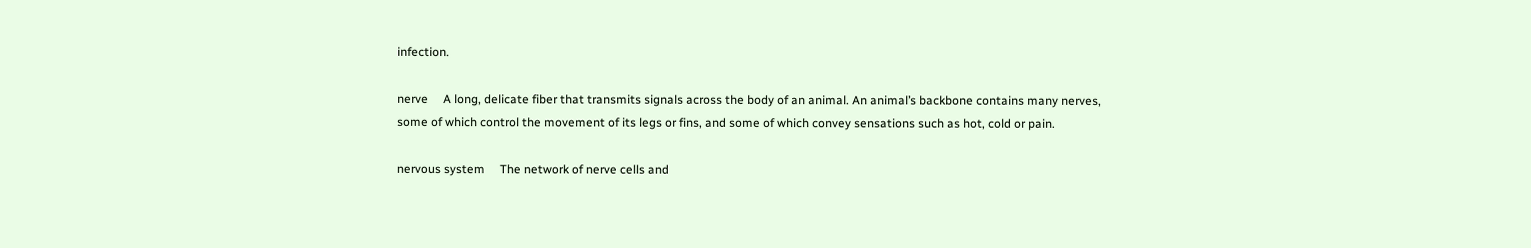infection.

nerve     A long, delicate fiber that transmits signals across the body of an animal. An animal’s backbone contains many nerves, some of which control the movement of its legs or fins, and some of which convey sensations such as hot, cold or pain.

nervous system     The network of nerve cells and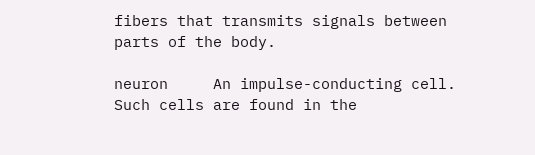fibers that transmits signals between parts of the body.

neuron     An impulse-conducting cell. Such cells are found in the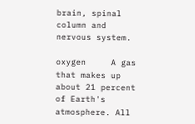brain, spinal column and nervous system.

oxygen     A gas that makes up about 21 percent of Earth's atmosphere. All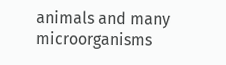animals and many microorganisms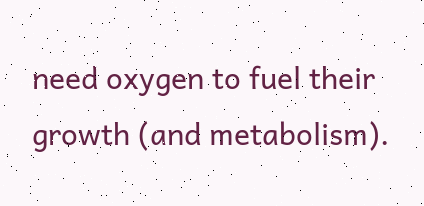need oxygen to fuel their growth (and metabolism).